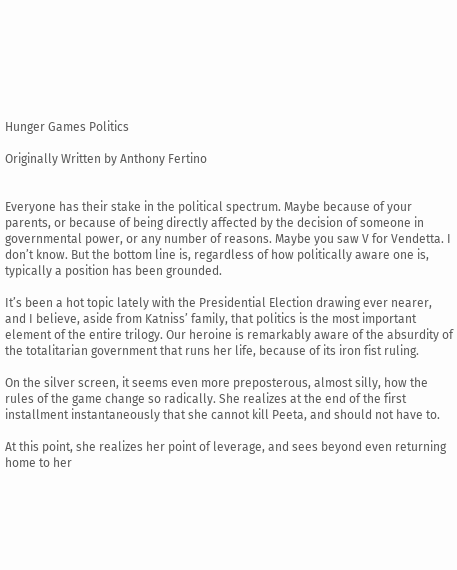Hunger Games Politics

Originally Written by Anthony Fertino


Everyone has their stake in the political spectrum. Maybe because of your parents, or because of being directly affected by the decision of someone in governmental power, or any number of reasons. Maybe you saw V for Vendetta. I don’t know. But the bottom line is, regardless of how politically aware one is, typically a position has been grounded.

It’s been a hot topic lately with the Presidential Election drawing ever nearer, and I believe, aside from Katniss’ family, that politics is the most important element of the entire trilogy. Our heroine is remarkably aware of the absurdity of the totalitarian government that runs her life, because of its iron fist ruling.

On the silver screen, it seems even more preposterous, almost silly, how the rules of the game change so radically. She realizes at the end of the first installment instantaneously that she cannot kill Peeta, and should not have to.

At this point, she realizes her point of leverage, and sees beyond even returning home to her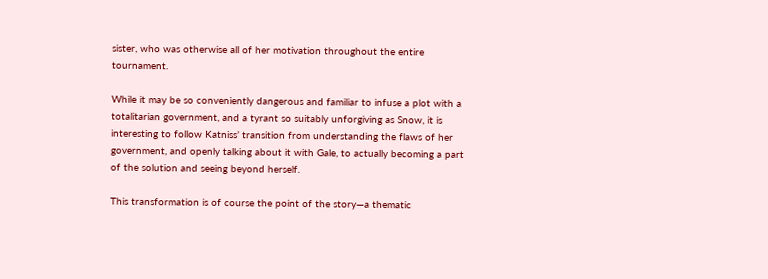sister, who was otherwise all of her motivation throughout the entire tournament.

While it may be so conveniently dangerous and familiar to infuse a plot with a totalitarian government, and a tyrant so suitably unforgiving as Snow, it is interesting to follow Katniss’ transition from understanding the flaws of her government, and openly talking about it with Gale, to actually becoming a part of the solution and seeing beyond herself.

This transformation is of course the point of the story—a thematic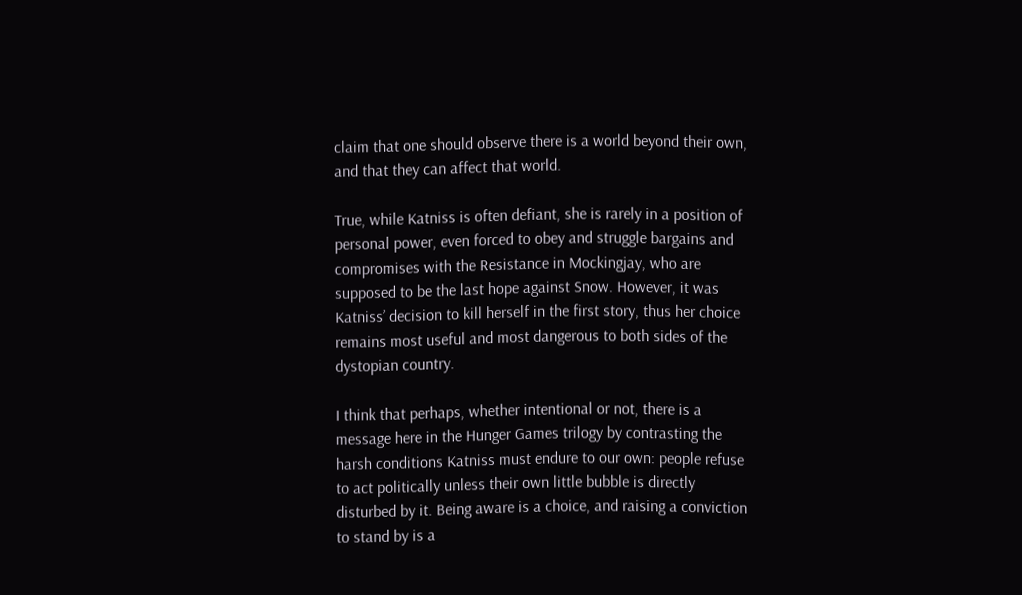claim that one should observe there is a world beyond their own, and that they can affect that world.

True, while Katniss is often defiant, she is rarely in a position of personal power, even forced to obey and struggle bargains and compromises with the Resistance in Mockingjay, who are supposed to be the last hope against Snow. However, it was Katniss’ decision to kill herself in the first story, thus her choice remains most useful and most dangerous to both sides of the dystopian country.

I think that perhaps, whether intentional or not, there is a message here in the Hunger Games trilogy by contrasting the harsh conditions Katniss must endure to our own: people refuse to act politically unless their own little bubble is directly disturbed by it. Being aware is a choice, and raising a conviction to stand by is a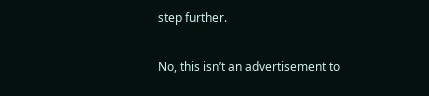step further.

No, this isn’t an advertisement to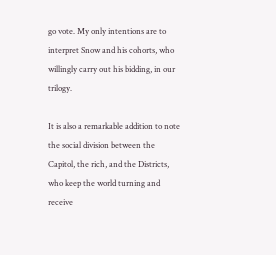go vote. My only intentions are to interpret Snow and his cohorts, who willingly carry out his bidding, in our trilogy.

It is also a remarkable addition to note the social division between the Capitol, the rich, and the Districts, who keep the world turning and receive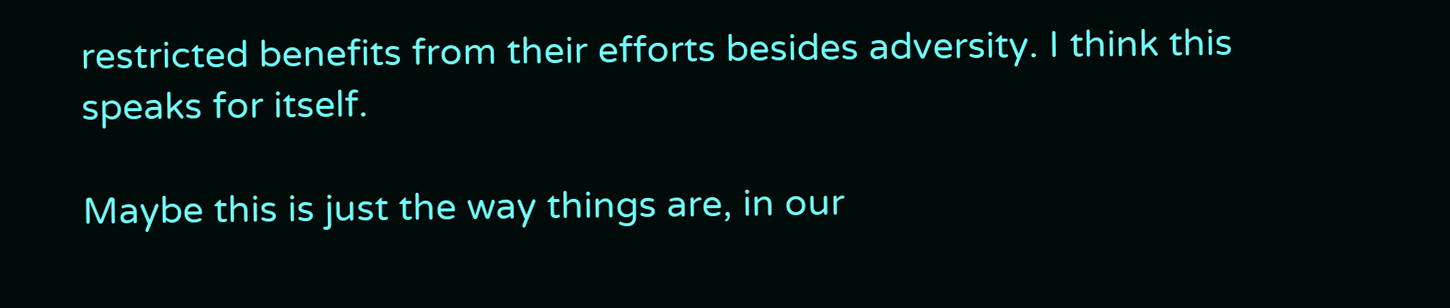restricted benefits from their efforts besides adversity. I think this speaks for itself.

Maybe this is just the way things are, in our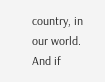country, in our world. And if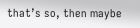that’s so, then maybe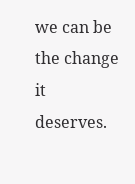we can be the change it deserves.